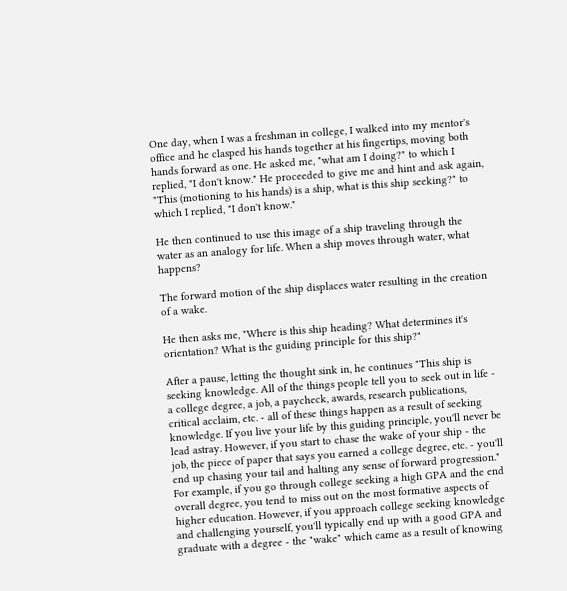One day, when I was a freshman in college, I walked into my mentor's office and he clasped his hands together at his fingertips, moving both hands forward as one. He asked me, "what am I doing?" to which I replied, "I don't know." He proceeded to give me and hint and ask again, "This (motioning to his hands) is a ship, what is this ship seeking?" to which I replied, "I don't know."

He then continued to use this image of a ship traveling through the water as an analogy for life. When a ship moves through water, what happens?

The forward motion of the ship displaces water resulting in the creation of a wake.

He then asks me, "Where is this ship heading? What determines it's orientation? What is the guiding principle for this ship?"

After a pause, letting the thought sink in, he continues "This ship is seeking knowledge. All of the things people tell you to seek out in life - a college degree, a job, a paycheck, awards, research publications, critical acclaim, etc. - all of these things happen as a result of seeking knowledge. If you live your life by this guiding principle, you'll never be lead astray. However, if you start to chase the wake of your ship - the job, the piece of paper that says you earned a college degree, etc. - you'll end up chasing your tail and halting any sense of forward progression." For example, if you go through college seeking a high GPA and the end overall degree, you tend to miss out on the most formative aspects of higher education. However, if you approach college seeking knowledge and challenging yourself, you'll typically end up with a good GPA and graduate with a degree - the "wake" which came as a result of knowing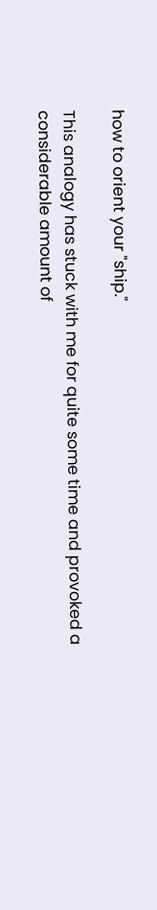how to orient your "ship."

This analogy has stuck with me for quite some time and provoked a considerable amount of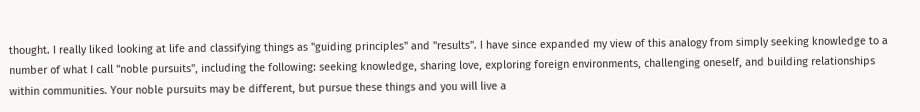thought. I really liked looking at life and classifying things as "guiding principles" and "results". I have since expanded my view of this analogy from simply seeking knowledge to a number of what I call "noble pursuits", including the following: seeking knowledge, sharing love, exploring foreign environments, challenging oneself, and building relationships within communities. Your noble pursuits may be different, but pursue these things and you will live a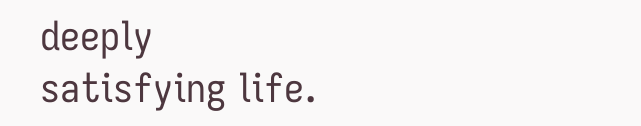deeply satisfying life.